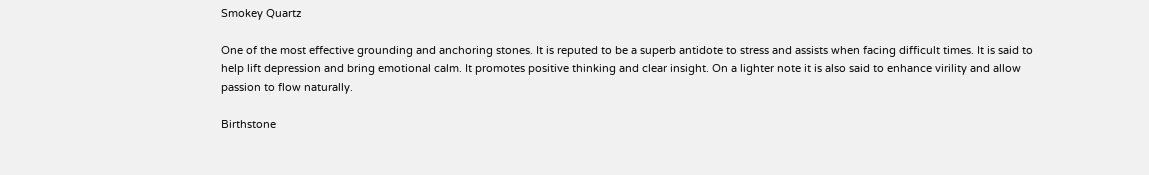Smokey Quartz

One of the most effective grounding and anchoring stones. It is reputed to be a superb antidote to stress and assists when facing difficult times. It is said to help lift depression and bring emotional calm. It promotes positive thinking and clear insight. On a lighter note it is also said to enhance virility and allow passion to flow naturally.

Birthstone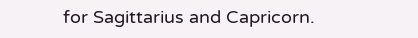for Sagittarius and Capricorn.